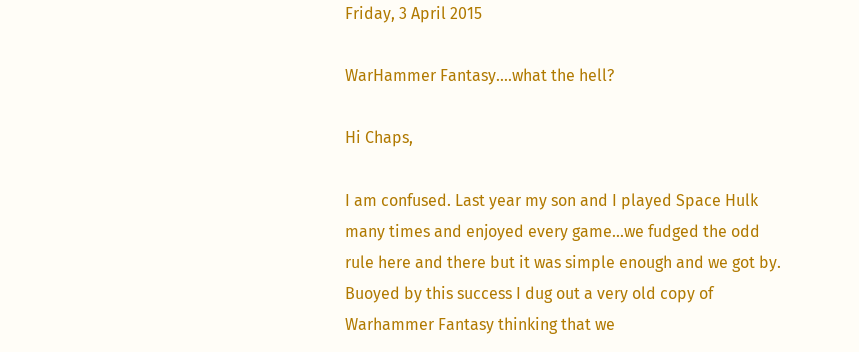Friday, 3 April 2015

WarHammer Fantasy....what the hell?

Hi Chaps,

I am confused. Last year my son and I played Space Hulk many times and enjoyed every game...we fudged the odd rule here and there but it was simple enough and we got by. Buoyed by this success I dug out a very old copy of Warhammer Fantasy thinking that we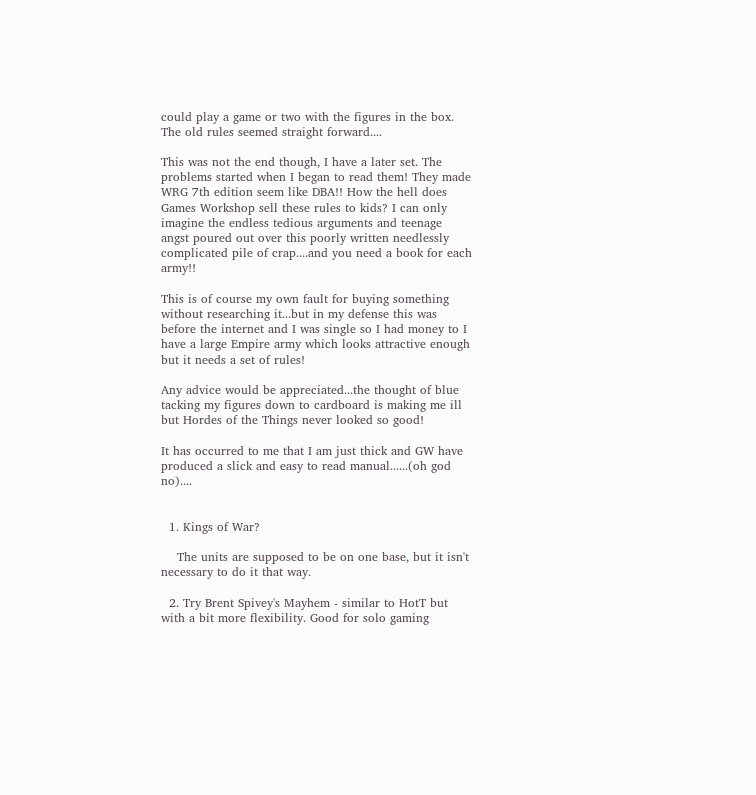could play a game or two with the figures in the box. The old rules seemed straight forward....

This was not the end though, I have a later set. The problems started when I began to read them! They made WRG 7th edition seem like DBA!! How the hell does Games Workshop sell these rules to kids? I can only imagine the endless tedious arguments and teenage angst poured out over this poorly written needlessly complicated pile of crap....and you need a book for each army!!

This is of course my own fault for buying something without researching it...but in my defense this was before the internet and I was single so I had money to I have a large Empire army which looks attractive enough but it needs a set of rules!

Any advice would be appreciated...the thought of blue tacking my figures down to cardboard is making me ill but Hordes of the Things never looked so good!

It has occurred to me that I am just thick and GW have produced a slick and easy to read manual......(oh god no)....


  1. Kings of War?

    The units are supposed to be on one base, but it isn't necessary to do it that way.

  2. Try Brent Spivey's Mayhem - similar to HotT but with a bit more flexibility. Good for solo gaming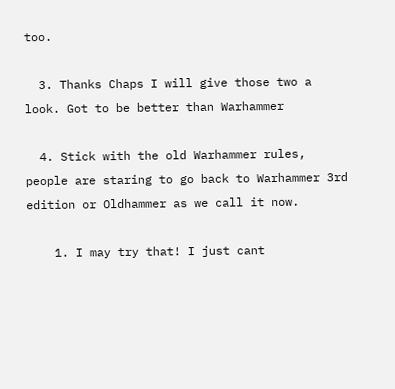too.

  3. Thanks Chaps I will give those two a look. Got to be better than Warhammer

  4. Stick with the old Warhammer rules, people are staring to go back to Warhammer 3rd edition or Oldhammer as we call it now.

    1. I may try that! I just cant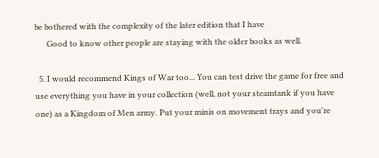be bothered with the complexity of the later edition that I have
      Good to know other people are staying with the older books as well.

  5. I would recommend Kings of War too... You can test drive the game for free and use everything you have in your collection (well, not your steamtank if you have one) as a Kingdom of Men army. Put your minis on movement trays and you're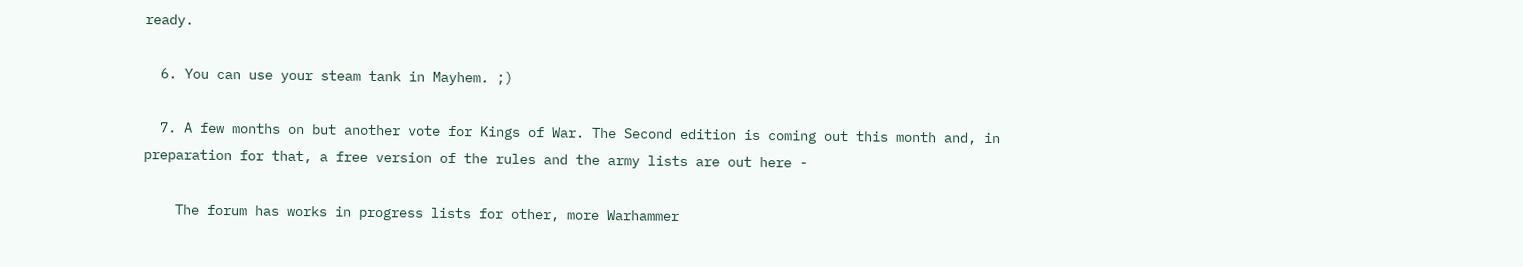ready.

  6. You can use your steam tank in Mayhem. ;)

  7. A few months on but another vote for Kings of War. The Second edition is coming out this month and, in preparation for that, a free version of the rules and the army lists are out here -

    The forum has works in progress lists for other, more Warhammer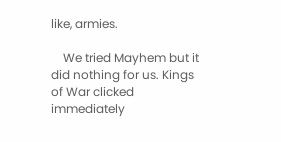like, armies.

    We tried Mayhem but it did nothing for us. Kings of War clicked immediately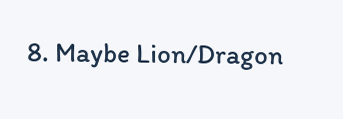8. Maybe Lion/Dragon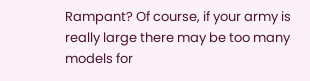Rampant? Of course, if your army is really large there may be too many models for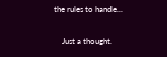the rules to handle...

    Just a thought.